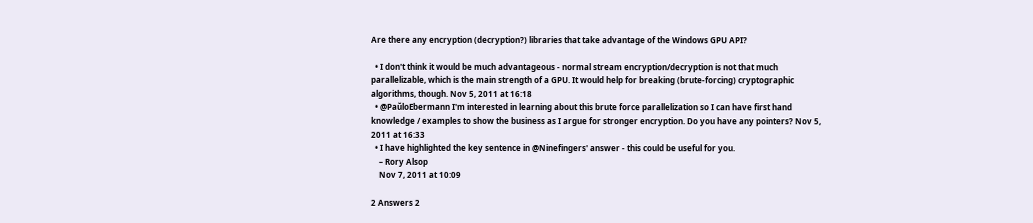Are there any encryption (decryption?) libraries that take advantage of the Windows GPU API?

  • I don't think it would be much advantageous - normal stream encryption/decryption is not that much parallelizable, which is the main strength of a GPU. It would help for breaking (brute-forcing) cryptographic algorithms, though. Nov 5, 2011 at 16:18
  • @PaŭloEbermann I'm interested in learning about this brute force parallelization so I can have first hand knowledge / examples to show the business as I argue for stronger encryption. Do you have any pointers? Nov 5, 2011 at 16:33
  • I have highlighted the key sentence in @Ninefingers' answer - this could be useful for you.
    – Rory Alsop
    Nov 7, 2011 at 10:09

2 Answers 2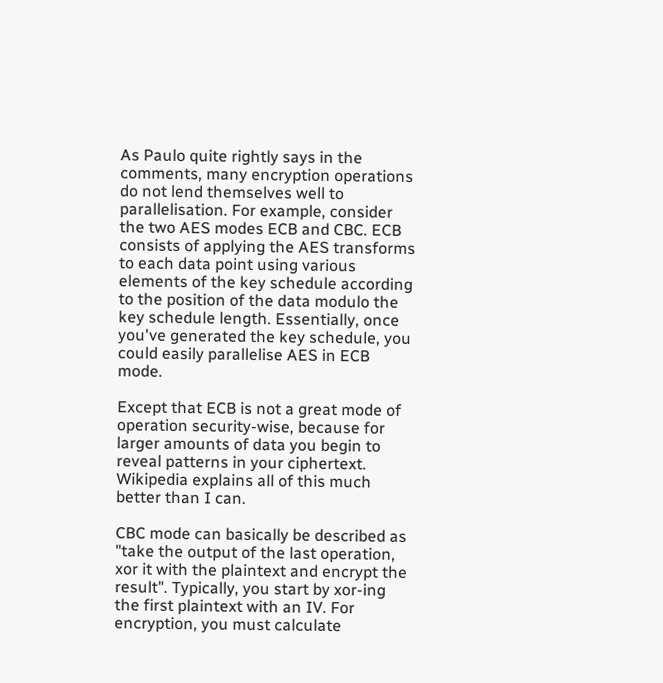As Paulo quite rightly says in the comments, many encryption operations do not lend themselves well to parallelisation. For example, consider the two AES modes ECB and CBC. ECB consists of applying the AES transforms to each data point using various elements of the key schedule according to the position of the data modulo the key schedule length. Essentially, once you've generated the key schedule, you could easily parallelise AES in ECB mode.

Except that ECB is not a great mode of operation security-wise, because for larger amounts of data you begin to reveal patterns in your ciphertext. Wikipedia explains all of this much better than I can.

CBC mode can basically be described as "take the output of the last operation, xor it with the plaintext and encrypt the result". Typically, you start by xor-ing the first plaintext with an IV. For encryption, you must calculate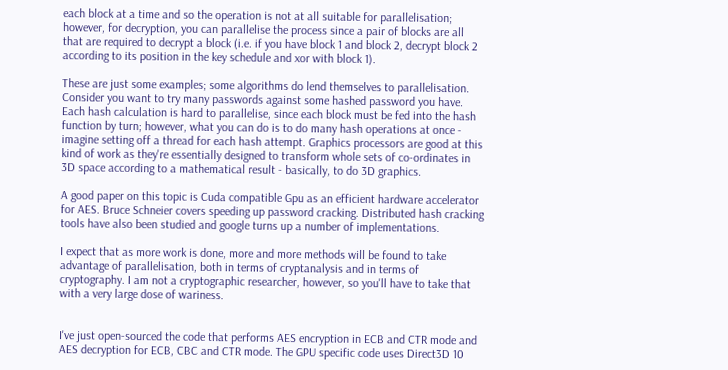each block at a time and so the operation is not at all suitable for parallelisation; however, for decryption, you can parallelise the process since a pair of blocks are all that are required to decrypt a block (i.e. if you have block 1 and block 2, decrypt block 2 according to its position in the key schedule and xor with block 1).

These are just some examples; some algorithms do lend themselves to parallelisation. Consider you want to try many passwords against some hashed password you have. Each hash calculation is hard to parallelise, since each block must be fed into the hash function by turn; however, what you can do is to do many hash operations at once - imagine setting off a thread for each hash attempt. Graphics processors are good at this kind of work as they're essentially designed to transform whole sets of co-ordinates in 3D space according to a mathematical result - basically, to do 3D graphics.

A good paper on this topic is Cuda compatible Gpu as an efficient hardware accelerator for AES. Bruce Schneier covers speeding up password cracking. Distributed hash cracking tools have also been studied and google turns up a number of implementations.

I expect that as more work is done, more and more methods will be found to take advantage of parallelisation, both in terms of cryptanalysis and in terms of cryptography. I am not a cryptographic researcher, however, so you'll have to take that with a very large dose of wariness.


I've just open-sourced the code that performs AES encryption in ECB and CTR mode and AES decryption for ECB, CBC and CTR mode. The GPU specific code uses Direct3D 10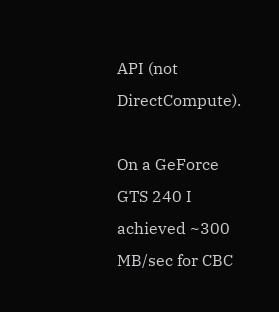API (not DirectCompute).

On a GeForce GTS 240 I achieved ~300 MB/sec for CBC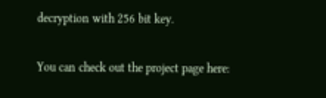decryption with 256 bit key.

You can check out the project page here: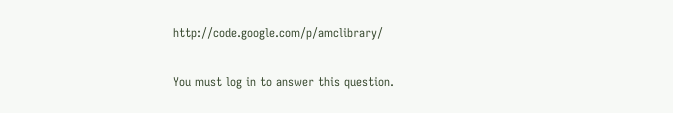http://code.google.com/p/amclibrary/

You must log in to answer this question.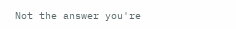Not the answer you're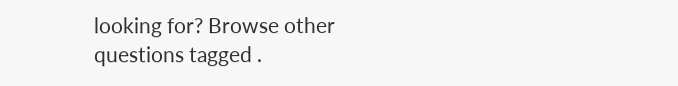looking for? Browse other questions tagged .